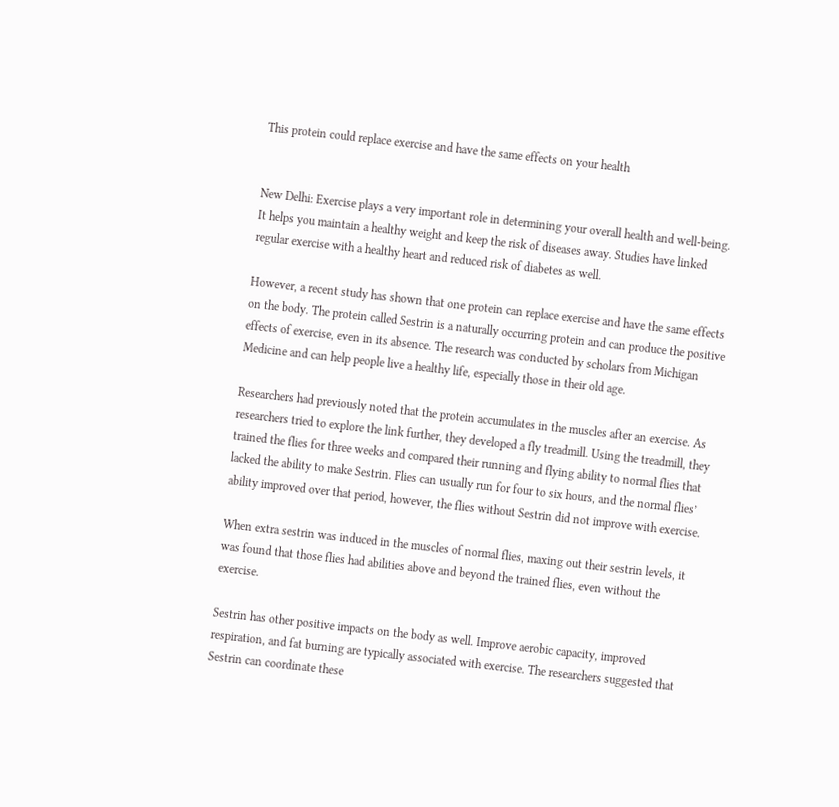This protein could replace exercise and have the same effects on your health


New Delhi: Exercise plays a very important role in determining your overall health and well-being. It helps you maintain a healthy weight and keep the risk of diseases away. Studies have linked regular exercise with a healthy heart and reduced risk of diabetes as well.

However, a recent study has shown that one protein can replace exercise and have the same effects on the body. The protein called Sestrin is a naturally occurring protein and can produce the positive effects of exercise, even in its absence. The research was conducted by scholars from Michigan Medicine and can help people live a healthy life, especially those in their old age.

Researchers had previously noted that the protein accumulates in the muscles after an exercise. As researchers tried to explore the link further, they developed a fly treadmill. Using the treadmill, they trained the flies for three weeks and compared their running and flying ability to normal flies that lacked the ability to make Sestrin. Flies can usually run for four to six hours, and the normal flies’ ability improved over that period, however, the flies without Sestrin did not improve with exercise.

When extra sestrin was induced in the muscles of normal flies, maxing out their sestrin levels, it was found that those flies had abilities above and beyond the trained flies, even without the exercise.

Sestrin has other positive impacts on the body as well. Improve aerobic capacity, improved respiration, and fat burning are typically associated with exercise. The researchers suggested that Sestrin can coordinate these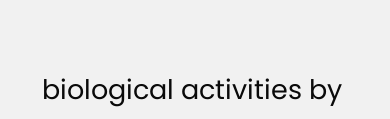biological activities by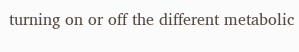turning on or off the different metabolic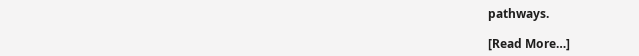pathways.

[Read More…]